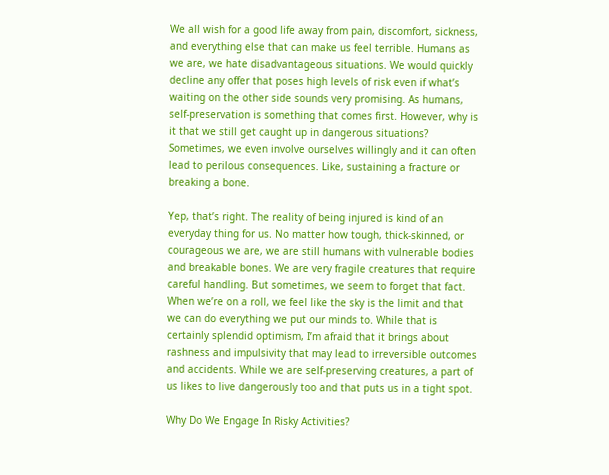We all wish for a good life away from pain, discomfort, sickness, and everything else that can make us feel terrible. Humans as we are, we hate disadvantageous situations. We would quickly decline any offer that poses high levels of risk even if what’s waiting on the other side sounds very promising. As humans, self-preservation is something that comes first. However, why is it that we still get caught up in dangerous situations? Sometimes, we even involve ourselves willingly and it can often lead to perilous consequences. Like, sustaining a fracture or breaking a bone.

Yep, that’s right. The reality of being injured is kind of an everyday thing for us. No matter how tough, thick-skinned, or courageous we are, we are still humans with vulnerable bodies and breakable bones. We are very fragile creatures that require careful handling. But sometimes, we seem to forget that fact. When we’re on a roll, we feel like the sky is the limit and that we can do everything we put our minds to. While that is certainly splendid optimism, I’m afraid that it brings about rashness and impulsivity that may lead to irreversible outcomes and accidents. While we are self-preserving creatures, a part of us likes to live dangerously too and that puts us in a tight spot.

Why Do We Engage In Risky Activities?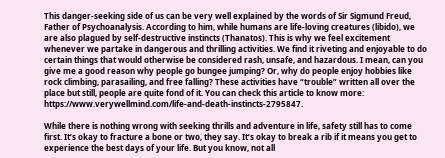This danger-seeking side of us can be very well explained by the words of Sir Sigmund Freud, Father of Psychoanalysis. According to him, while humans are life-loving creatures (libido), we are also plagued by self-destructive instincts (Thanatos). This is why we feel excitement whenever we partake in dangerous and thrilling activities. We find it riveting and enjoyable to do certain things that would otherwise be considered rash, unsafe, and hazardous. I mean, can you give me a good reason why people go bungee jumping? Or, why do people enjoy hobbies like rock climbing, parasailing, and free falling? These activities have “trouble” written all over the place but still, people are quite fond of it. You can check this article to know more: https://www.verywellmind.com/life-and-death-instincts-2795847.

While there is nothing wrong with seeking thrills and adventure in life, safety still has to come first. It’s okay to fracture a bone or two, they say. It’s okay to break a rib if it means you get to experience the best days of your life. But you know, not all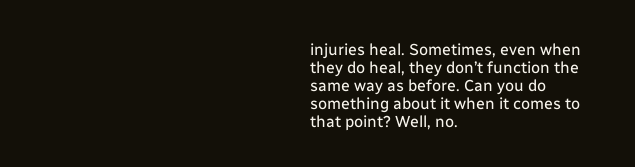injuries heal. Sometimes, even when they do heal, they don’t function the same way as before. Can you do something about it when it comes to that point? Well, no.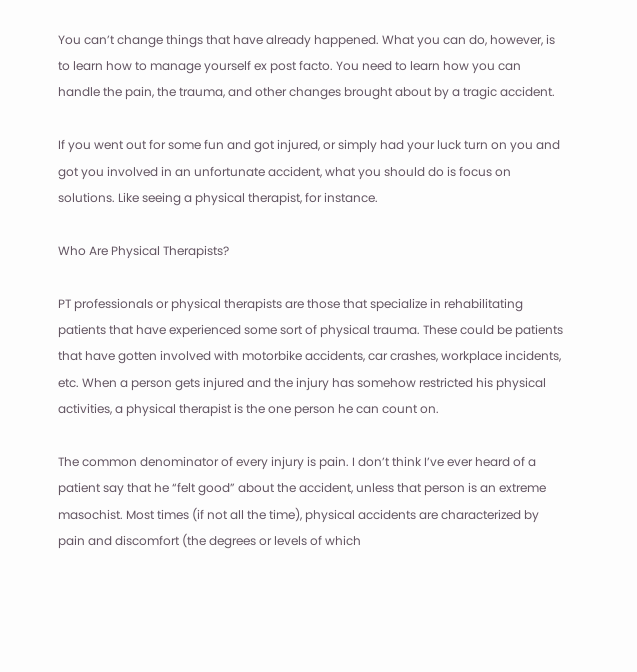You can’t change things that have already happened. What you can do, however, is to learn how to manage yourself ex post facto. You need to learn how you can handle the pain, the trauma, and other changes brought about by a tragic accident.

If you went out for some fun and got injured, or simply had your luck turn on you and got you involved in an unfortunate accident, what you should do is focus on solutions. Like seeing a physical therapist, for instance.

Who Are Physical Therapists?

PT professionals or physical therapists are those that specialize in rehabilitating patients that have experienced some sort of physical trauma. These could be patients that have gotten involved with motorbike accidents, car crashes, workplace incidents, etc. When a person gets injured and the injury has somehow restricted his physical activities, a physical therapist is the one person he can count on.

The common denominator of every injury is pain. I don’t think I’ve ever heard of a patient say that he “felt good” about the accident, unless that person is an extreme masochist. Most times (if not all the time), physical accidents are characterized by pain and discomfort (the degrees or levels of which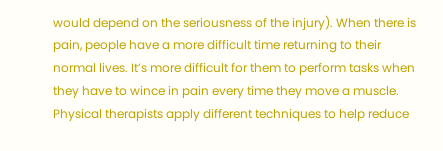would depend on the seriousness of the injury). When there is pain, people have a more difficult time returning to their normal lives. It’s more difficult for them to perform tasks when they have to wince in pain every time they move a muscle. Physical therapists apply different techniques to help reduce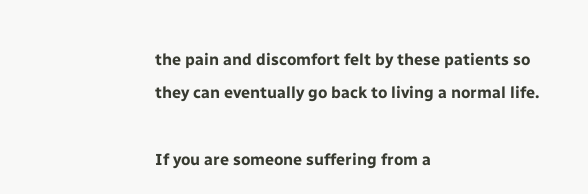the pain and discomfort felt by these patients so they can eventually go back to living a normal life.

If you are someone suffering from a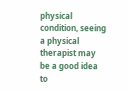physical condition, seeing a physical therapist may be a good idea to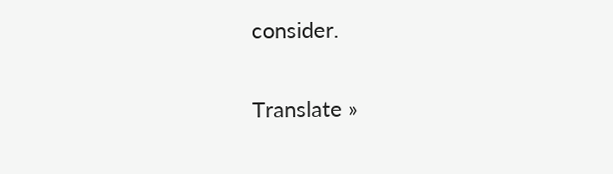consider.

Translate »